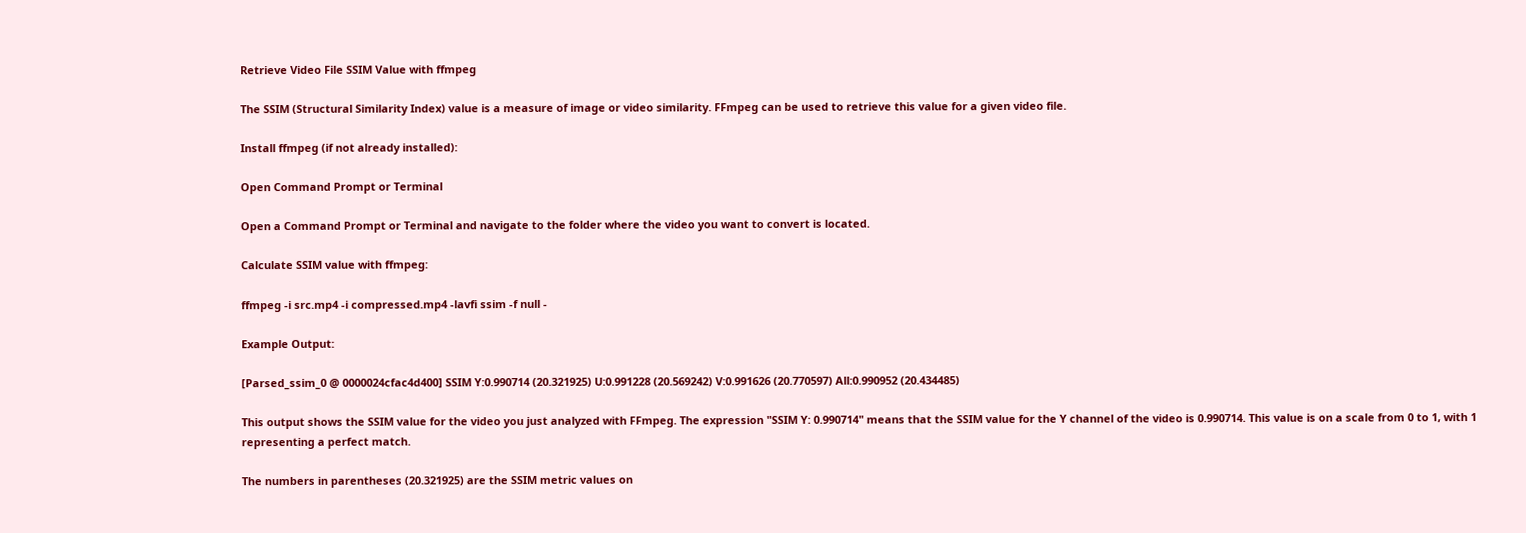Retrieve Video File SSIM Value with ffmpeg

The SSIM (Structural Similarity Index) value is a measure of image or video similarity. FFmpeg can be used to retrieve this value for a given video file.

Install ffmpeg (if not already installed):

Open Command Prompt or Terminal

Open a Command Prompt or Terminal and navigate to the folder where the video you want to convert is located.

Calculate SSIM value with ffmpeg:

ffmpeg -i src.mp4 -i compressed.mp4 -lavfi ssim -f null -

Example Output:

[Parsed_ssim_0 @ 0000024cfac4d400] SSIM Y:0.990714 (20.321925) U:0.991228 (20.569242) V:0.991626 (20.770597) All:0.990952 (20.434485)

This output shows the SSIM value for the video you just analyzed with FFmpeg. The expression "SSIM Y: 0.990714" means that the SSIM value for the Y channel of the video is 0.990714. This value is on a scale from 0 to 1, with 1 representing a perfect match.

The numbers in parentheses (20.321925) are the SSIM metric values on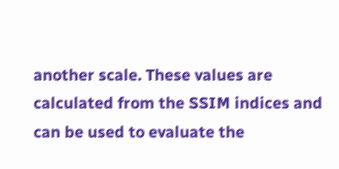another scale. These values are calculated from the SSIM indices and can be used to evaluate the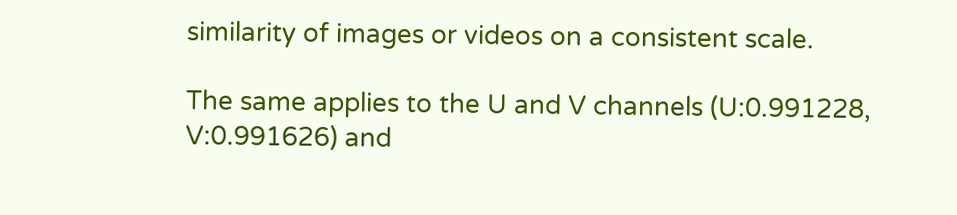similarity of images or videos on a consistent scale.

The same applies to the U and V channels (U:0.991228, V:0.991626) and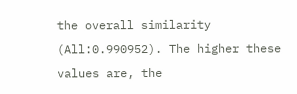the overall similarity (All:0.990952). The higher these values are, the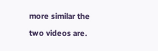more similar the two videos are.